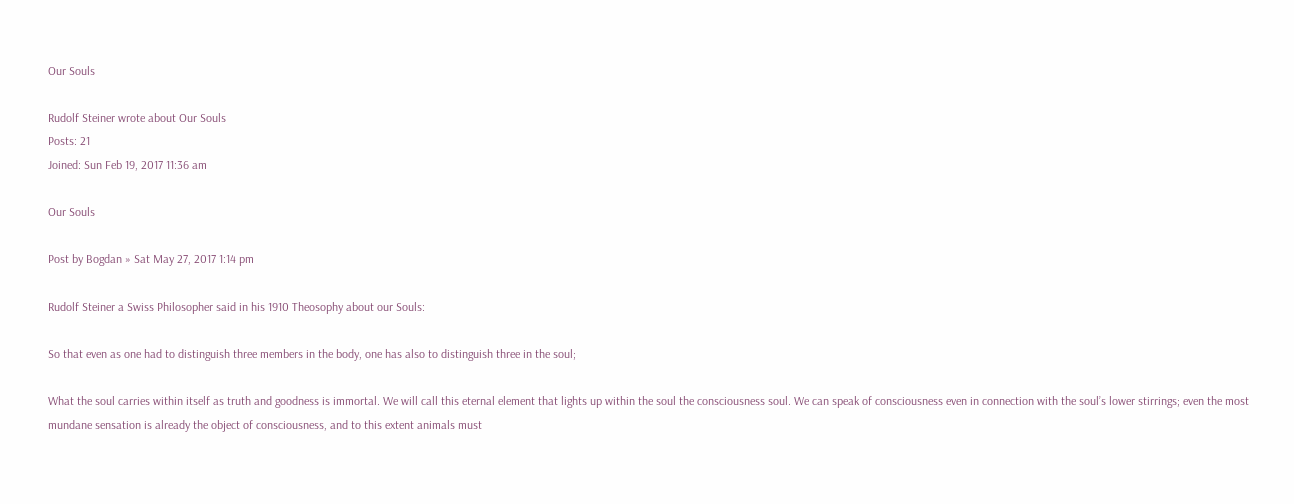Our Souls

Rudolf Steiner wrote about Our Souls
Posts: 21
Joined: Sun Feb 19, 2017 11:36 am

Our Souls

Post by Bogdan » Sat May 27, 2017 1:14 pm

Rudolf Steiner a Swiss Philosopher said in his 1910 Theosophy about our Souls:

So that even as one had to distinguish three members in the body, one has also to distinguish three in the soul;

What the soul carries within itself as truth and goodness is immortal. We will call this eternal element that lights up within the soul the consciousness soul. We can speak of consciousness even in connection with the soul’s lower stirrings; even the most mundane sensation is already the object of consciousness, and to this extent animals must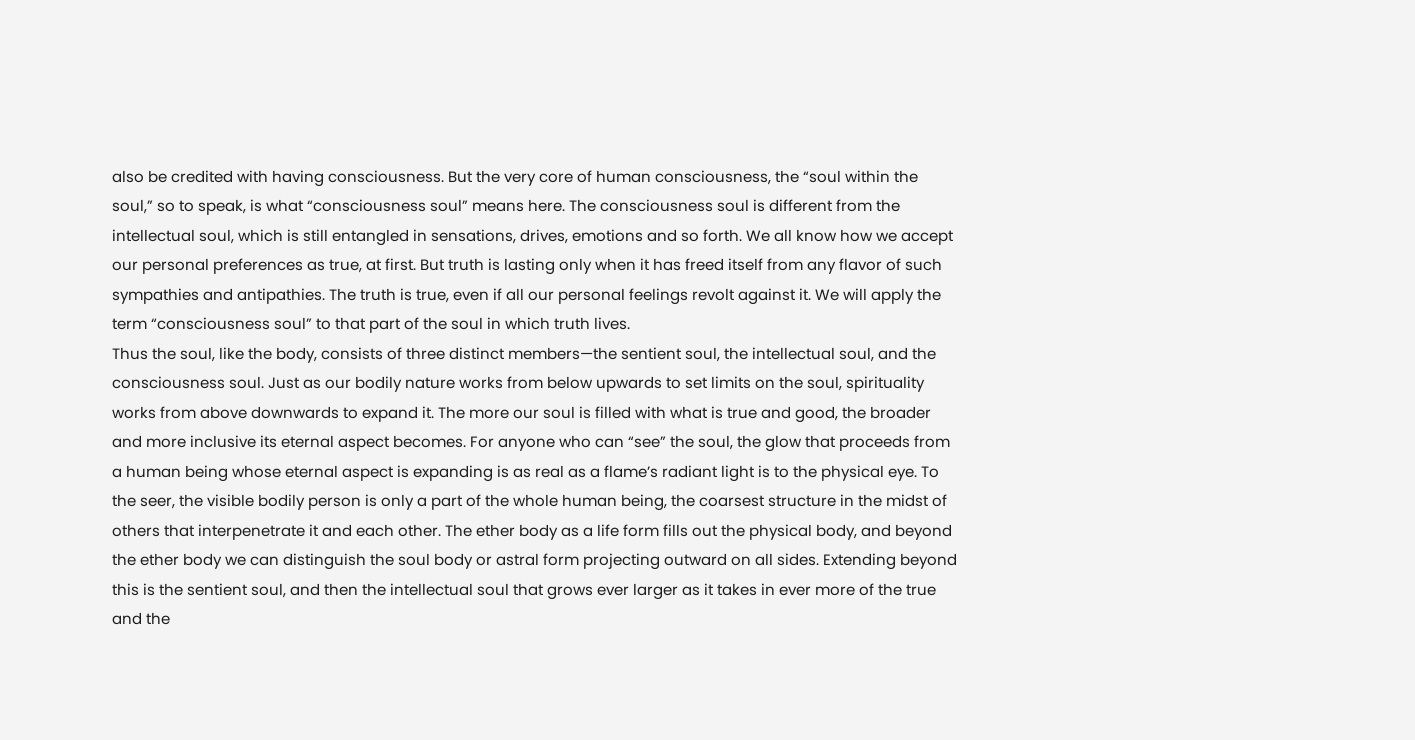also be credited with having consciousness. But the very core of human consciousness, the “soul within the soul,” so to speak, is what “consciousness soul” means here. The consciousness soul is different from the intellectual soul, which is still entangled in sensations, drives, emotions and so forth. We all know how we accept our personal preferences as true, at first. But truth is lasting only when it has freed itself from any flavor of such sympathies and antipathies. The truth is true, even if all our personal feelings revolt against it. We will apply the term “consciousness soul” to that part of the soul in which truth lives.
Thus the soul, like the body, consists of three distinct members—the sentient soul, the intellectual soul, and the consciousness soul. Just as our bodily nature works from below upwards to set limits on the soul, spirituality works from above downwards to expand it. The more our soul is filled with what is true and good, the broader and more inclusive its eternal aspect becomes. For anyone who can “see” the soul, the glow that proceeds from a human being whose eternal aspect is expanding is as real as a flame’s radiant light is to the physical eye. To the seer, the visible bodily person is only a part of the whole human being, the coarsest structure in the midst of others that interpenetrate it and each other. The ether body as a life form fills out the physical body, and beyond the ether body we can distinguish the soul body or astral form projecting outward on all sides. Extending beyond this is the sentient soul, and then the intellectual soul that grows ever larger as it takes in ever more of the true and the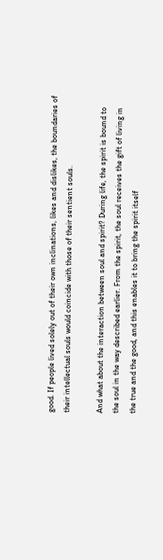good. If people lived solely out of their own inclinations, likes and dislikes, the boundaries of their intellectual souls would coincide with those of their sentient souls.

And what about the interaction between soul and spirit? During life, the spirit is bound to the soul in the way described earlier. From the spirit, the soul receives the gift of living in the true and the good, and this enables it to bring the spirit itself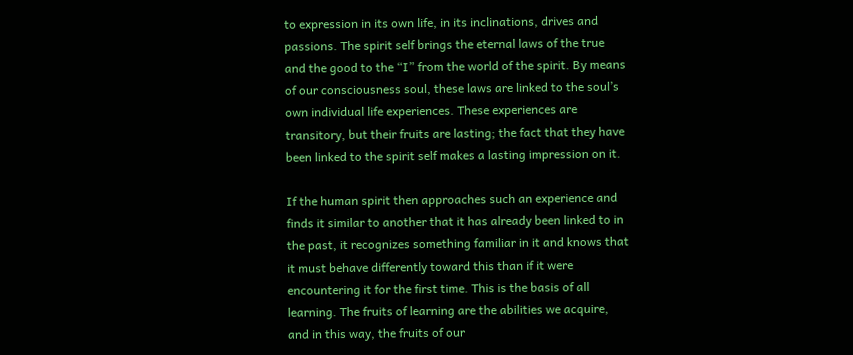to expression in its own life, in its inclinations, drives and passions. The spirit self brings the eternal laws of the true and the good to the “I” from the world of the spirit. By means of our consciousness soul, these laws are linked to the soul’s own individual life experiences. These experiences are transitory, but their fruits are lasting; the fact that they have been linked to the spirit self makes a lasting impression on it.

If the human spirit then approaches such an experience and finds it similar to another that it has already been linked to in the past, it recognizes something familiar in it and knows that it must behave differently toward this than if it were encountering it for the first time. This is the basis of all learning. The fruits of learning are the abilities we acquire, and in this way, the fruits of our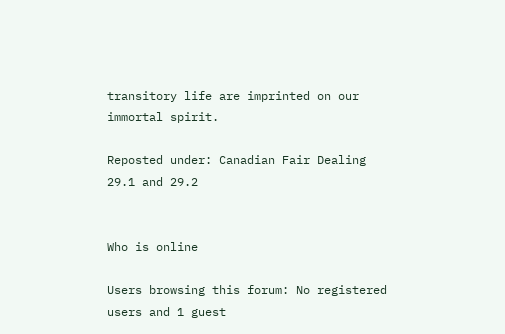transitory life are imprinted on our immortal spirit.

Reposted under: Canadian Fair Dealing 29.1 and 29.2


Who is online

Users browsing this forum: No registered users and 1 guest